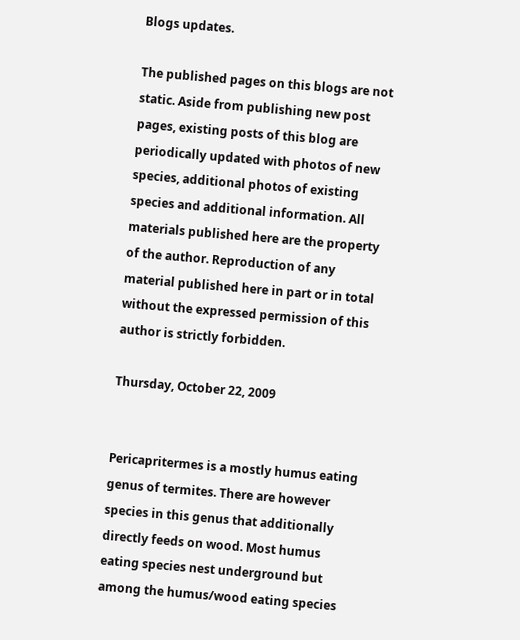Blogs updates.

The published pages on this blogs are not static. Aside from publishing new post pages, existing posts of this blog are periodically updated with photos of new species, additional photos of existing species and additional information. All materials published here are the property of the author. Reproduction of any material published here in part or in total without the expressed permission of this author is strictly forbidden.

Thursday, October 22, 2009


Pericapritermes is a mostly humus eating genus of termites. There are however species in this genus that additionally directly feeds on wood. Most humus eating species nest underground but among the humus/wood eating species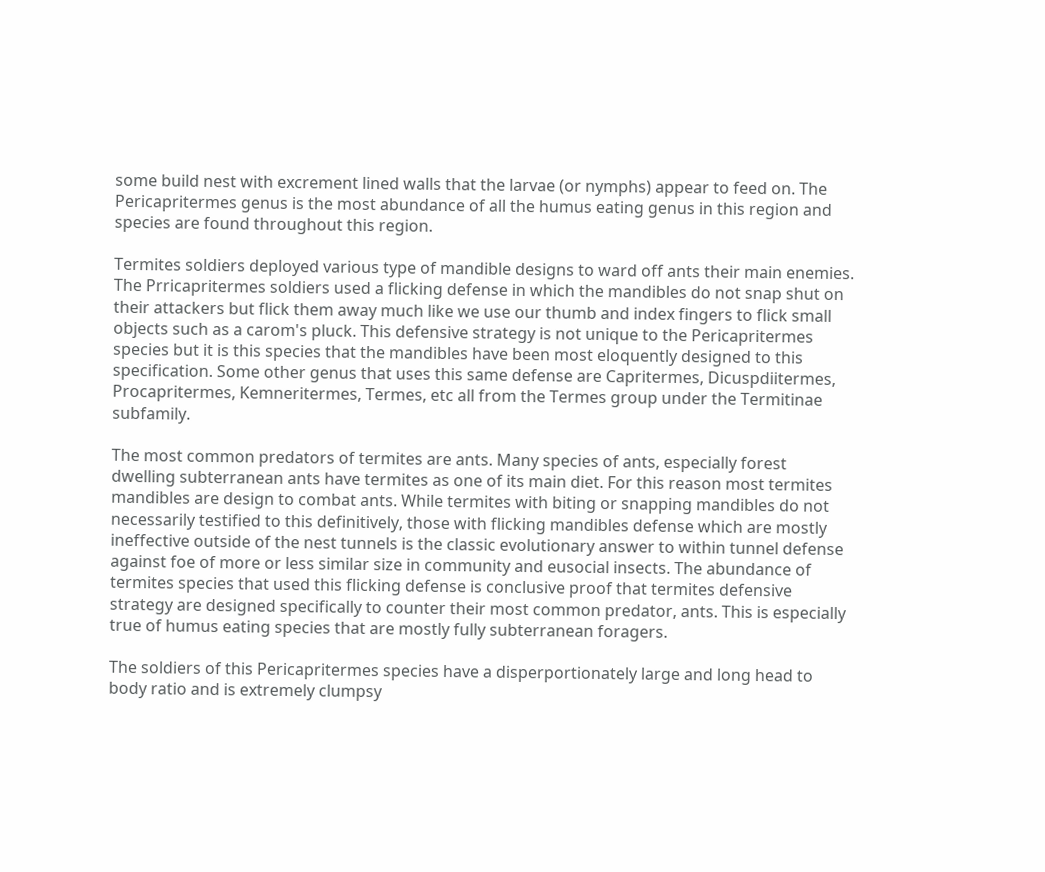some build nest with excrement lined walls that the larvae (or nymphs) appear to feed on. The Pericapritermes genus is the most abundance of all the humus eating genus in this region and species are found throughout this region.

Termites soldiers deployed various type of mandible designs to ward off ants their main enemies. The Prricapritermes soldiers used a flicking defense in which the mandibles do not snap shut on their attackers but flick them away much like we use our thumb and index fingers to flick small objects such as a carom's pluck. This defensive strategy is not unique to the Pericapritermes species but it is this species that the mandibles have been most eloquently designed to this specification. Some other genus that uses this same defense are Capritermes, Dicuspdiitermes, Procapritermes, Kemneritermes, Termes, etc all from the Termes group under the Termitinae subfamily.

The most common predators of termites are ants. Many species of ants, especially forest dwelling subterranean ants have termites as one of its main diet. For this reason most termites mandibles are design to combat ants. While termites with biting or snapping mandibles do not necessarily testified to this definitively, those with flicking mandibles defense which are mostly ineffective outside of the nest tunnels is the classic evolutionary answer to within tunnel defense against foe of more or less similar size in community and eusocial insects. The abundance of termites species that used this flicking defense is conclusive proof that termites defensive strategy are designed specifically to counter their most common predator, ants. This is especially true of humus eating species that are mostly fully subterranean foragers.

The soldiers of this Pericapritermes species have a disperportionately large and long head to body ratio and is extremely clumpsy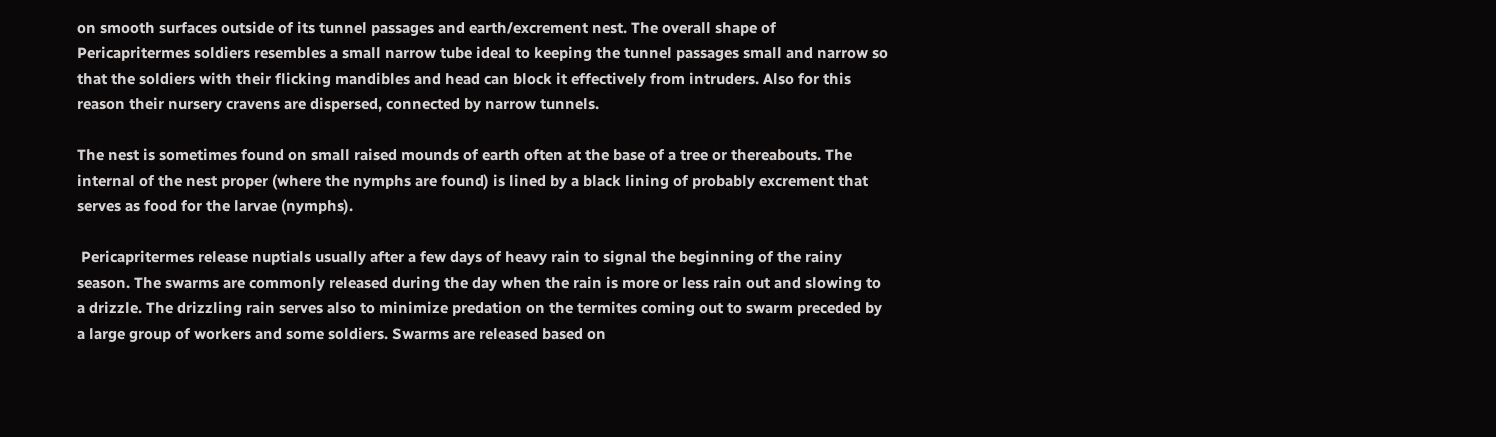on smooth surfaces outside of its tunnel passages and earth/excrement nest. The overall shape of Pericapritermes soldiers resembles a small narrow tube ideal to keeping the tunnel passages small and narrow so that the soldiers with their flicking mandibles and head can block it effectively from intruders. Also for this reason their nursery cravens are dispersed, connected by narrow tunnels.

The nest is sometimes found on small raised mounds of earth often at the base of a tree or thereabouts. The internal of the nest proper (where the nymphs are found) is lined by a black lining of probably excrement that serves as food for the larvae (nymphs).

 Pericapritermes release nuptials usually after a few days of heavy rain to signal the beginning of the rainy season. The swarms are commonly released during the day when the rain is more or less rain out and slowing to a drizzle. The drizzling rain serves also to minimize predation on the termites coming out to swarm preceded by a large group of workers and some soldiers. Swarms are released based on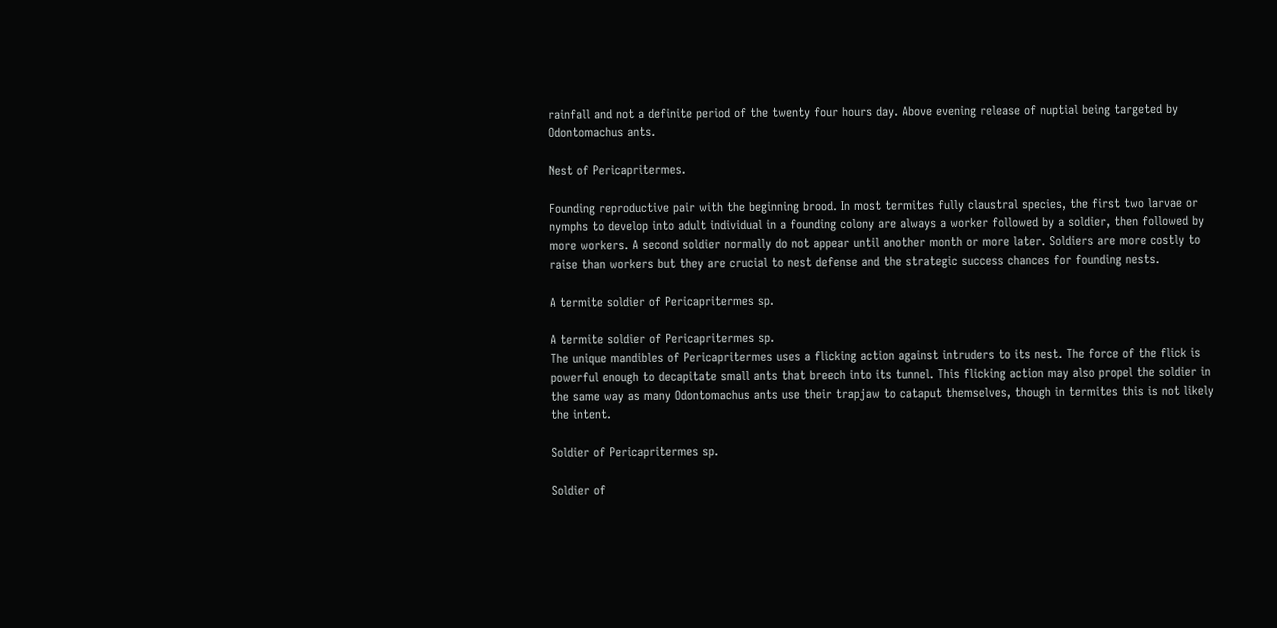rainfall and not a definite period of the twenty four hours day. Above evening release of nuptial being targeted by Odontomachus ants.

Nest of Pericapritermes.

Founding reproductive pair with the beginning brood. In most termites fully claustral species, the first two larvae or nymphs to develop into adult individual in a founding colony are always a worker followed by a soldier, then followed by more workers. A second soldier normally do not appear until another month or more later. Soldiers are more costly to raise than workers but they are crucial to nest defense and the strategic success chances for founding nests.

A termite soldier of Pericapritermes sp.

A termite soldier of Pericapritermes sp.
The unique mandibles of Pericapritermes uses a flicking action against intruders to its nest. The force of the flick is powerful enough to decapitate small ants that breech into its tunnel. This flicking action may also propel the soldier in the same way as many Odontomachus ants use their trapjaw to cataput themselves, though in termites this is not likely the intent.

Soldier of Pericapritermes sp.

Soldier of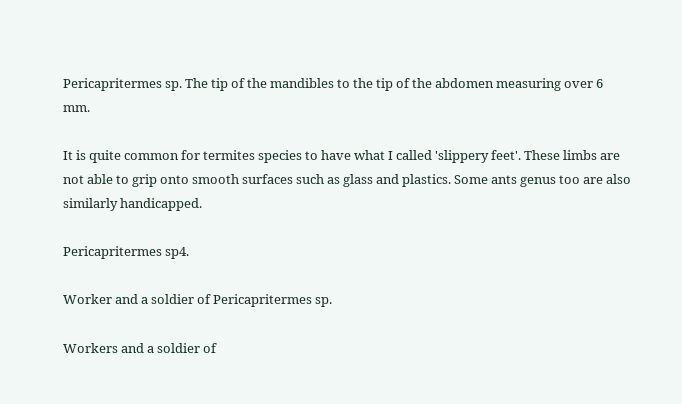Pericapritermes sp. The tip of the mandibles to the tip of the abdomen measuring over 6 mm.

It is quite common for termites species to have what I called 'slippery feet'. These limbs are not able to grip onto smooth surfaces such as glass and plastics. Some ants genus too are also similarly handicapped.

Pericapritermes sp4.

Worker and a soldier of Pericapritermes sp.

Workers and a soldier of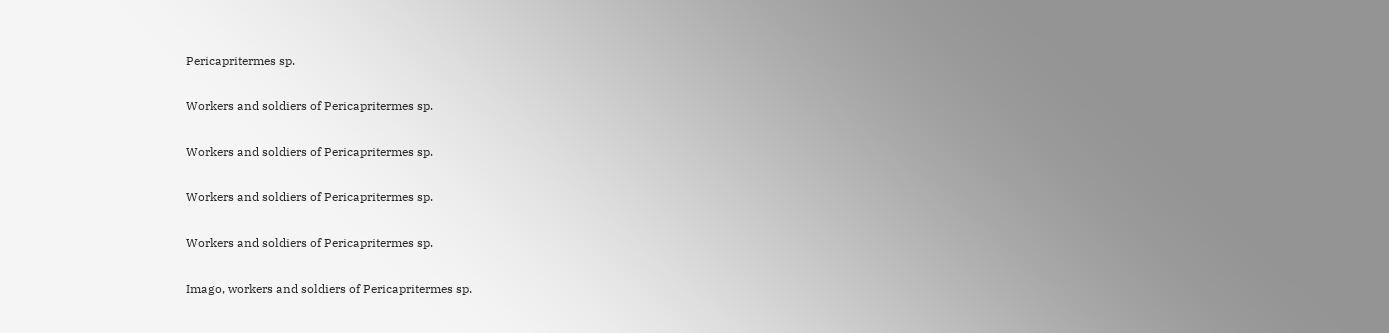Pericapritermes sp.

Workers and soldiers of Pericapritermes sp.

Workers and soldiers of Pericapritermes sp.

Workers and soldiers of Pericapritermes sp.

Workers and soldiers of Pericapritermes sp.

Imago, workers and soldiers of Pericapritermes sp.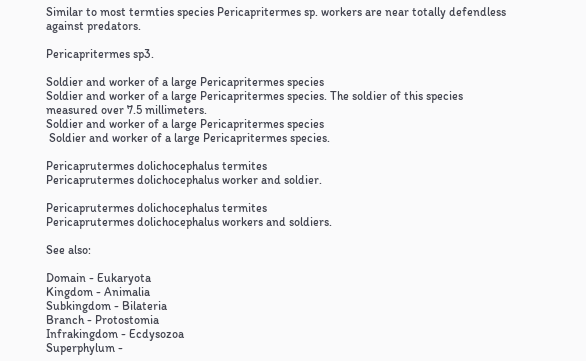Similar to most termties species Pericapritermes sp. workers are near totally defendless against predators.

Pericapritermes sp3.

Soldier and worker of a large Pericapritermes species
Soldier and worker of a large Pericapritermes species. The soldier of this species measured over 7.5 millimeters.
Soldier and worker of a large Pericapritermes species
 Soldier and worker of a large Pericapritermes species.

Pericaprutermes dolichocephalus termites
Pericaprutermes dolichocephalus worker and soldier.

Pericaprutermes dolichocephalus termites
Pericaprutermes dolichocephalus workers and soldiers.

See also:

Domain - Eukaryota
Kingdom - Animalia
Subkingdom - Bilateria
Branch - Protostomia
Infrakingdom - Ecdysozoa
Superphylum -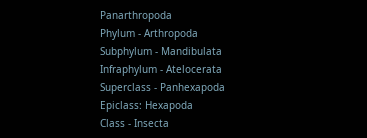Panarthropoda
Phylum - Arthropoda
Subphylum - Mandibulata
Infraphylum - Atelocerata
Superclass - Panhexapoda
Epiclass: Hexapoda
Class - Insecta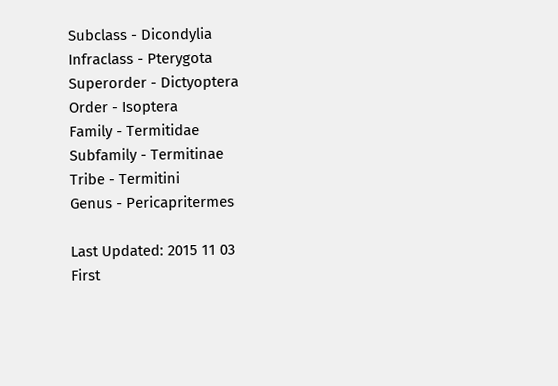Subclass - Dicondylia
Infraclass - Pterygota
Superorder - Dictyoptera
Order - Isoptera
Family - Termitidae
Subfamily - Termitinae
Tribe - Termitini
Genus - Pericapritermes

Last Updated: 2015 11 03
First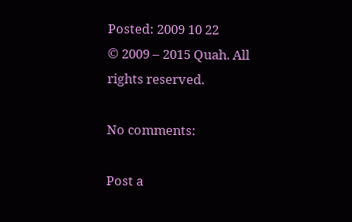Posted: 2009 10 22
© 2009 – 2015 Quah. All rights reserved.

No comments:

Post a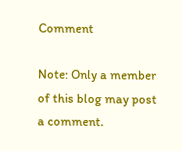Comment

Note: Only a member of this blog may post a comment.